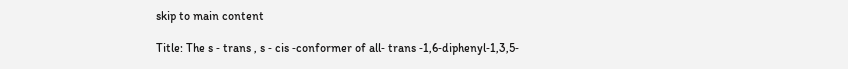skip to main content

Title: The s ‐ trans , s ‐ cis ‐conformer of all‐ trans ‐1,6‐diphenyl‐1,3,5‐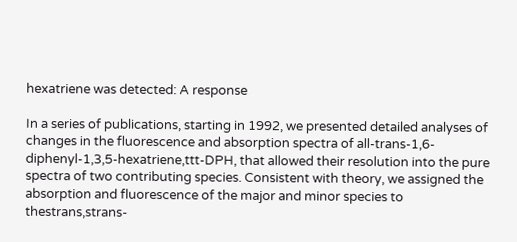hexatriene was detected: A response

In a series of publications, starting in 1992, we presented detailed analyses of changes in the fluorescence and absorption spectra of all‐trans‐1,6‐diphenyl‐1,3,5‐hexatriene,ttt‐DPH, that allowed their resolution into the pure spectra of two contributing species. Consistent with theory, we assigned the absorption and fluorescence of the major and minor species to thestrans,strans‐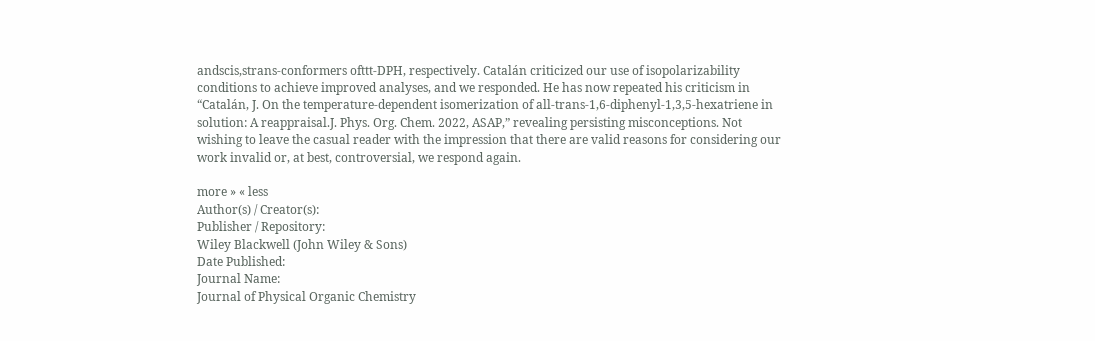andscis,strans‐conformers ofttt‐DPH, respectively. Catalán criticized our use of isopolarizability conditions to achieve improved analyses, and we responded. He has now repeated his criticism in “Catalán, J. On the temperature‐dependent isomerization of all‐trans‐1,6‐diphenyl‐1,3,5‐hexatriene in solution: A reappraisal.J. Phys. Org. Chem. 2022, ASAP,” revealing persisting misconceptions. Not wishing to leave the casual reader with the impression that there are valid reasons for considering our work invalid or, at best, controversial, we respond again.

more » « less
Author(s) / Creator(s):
Publisher / Repository:
Wiley Blackwell (John Wiley & Sons)
Date Published:
Journal Name:
Journal of Physical Organic Chemistry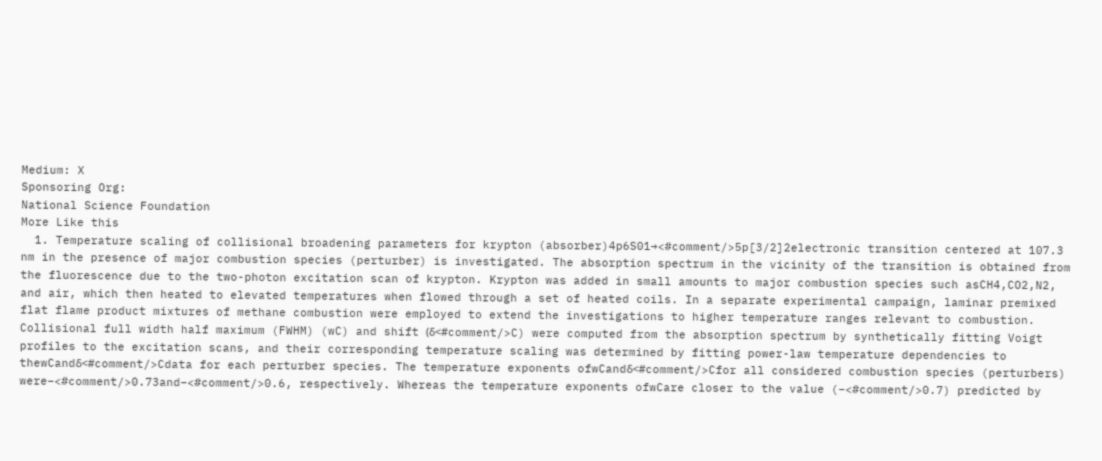Medium: X
Sponsoring Org:
National Science Foundation
More Like this
  1. Temperature scaling of collisional broadening parameters for krypton (absorber)4p6S01→<#comment/>5p[3/2]2electronic transition centered at 107.3 nm in the presence of major combustion species (perturber) is investigated. The absorption spectrum in the vicinity of the transition is obtained from the fluorescence due to the two-photon excitation scan of krypton. Krypton was added in small amounts to major combustion species such asCH4,CO2,N2, and air, which then heated to elevated temperatures when flowed through a set of heated coils. In a separate experimental campaign, laminar premixed flat flame product mixtures of methane combustion were employed to extend the investigations to higher temperature ranges relevant to combustion. Collisional full width half maximum (FWHM) (wC) and shift (δ<#comment/>C) were computed from the absorption spectrum by synthetically fitting Voigt profiles to the excitation scans, and their corresponding temperature scaling was determined by fitting power-law temperature dependencies to thewCandδ<#comment/>Cdata for each perturber species. The temperature exponents ofwCandδ<#comment/>Cfor all considered combustion species (perturbers) were−<#comment/>0.73and−<#comment/>0.6, respectively. Whereas the temperature exponents ofwCare closer to the value (−<#comment/>0.7) predicted by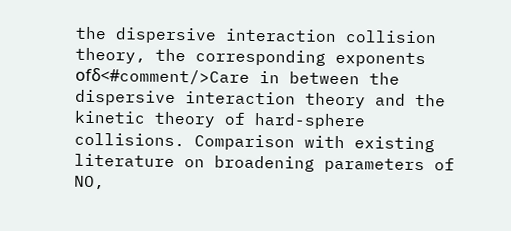the dispersive interaction collision theory, the corresponding exponents ofδ<#comment/>Care in between the dispersive interaction theory and the kinetic theory of hard-sphere collisions. Comparison with existing literature on broadening parameters of NO,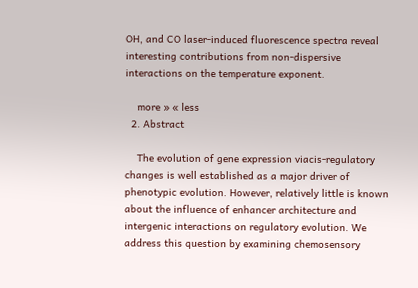OH, and CO laser-induced fluorescence spectra reveal interesting contributions from non-dispersive interactions on the temperature exponent.

    more » « less
  2. Abstract

    The evolution of gene expression viacis‐regulatory changes is well established as a major driver of phenotypic evolution. However, relatively little is known about the influence of enhancer architecture and intergenic interactions on regulatory evolution. We address this question by examining chemosensory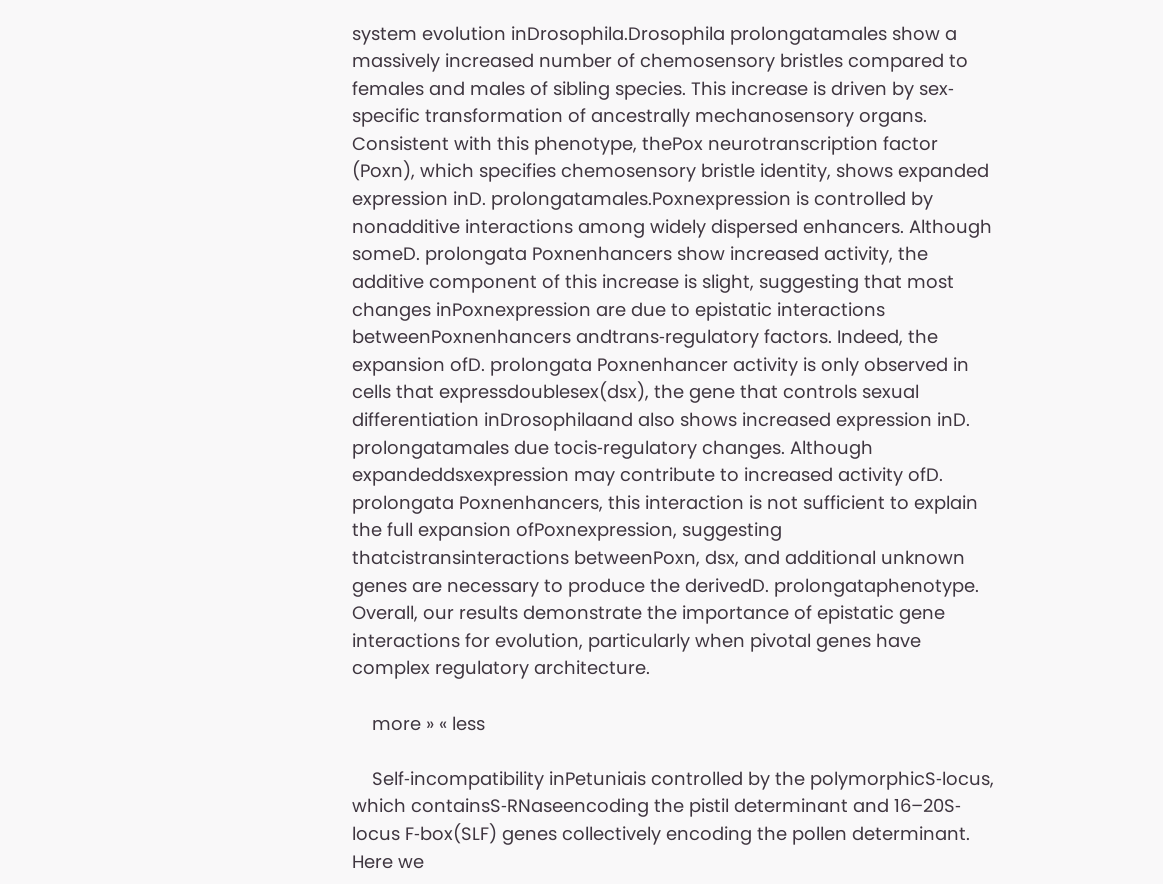system evolution inDrosophila.Drosophila prolongatamales show a massively increased number of chemosensory bristles compared to females and males of sibling species. This increase is driven by sex‐specific transformation of ancestrally mechanosensory organs. Consistent with this phenotype, thePox neurotranscription factor (Poxn), which specifies chemosensory bristle identity, shows expanded expression inD. prolongatamales.Poxnexpression is controlled by nonadditive interactions among widely dispersed enhancers. Although someD. prolongata Poxnenhancers show increased activity, the additive component of this increase is slight, suggesting that most changes inPoxnexpression are due to epistatic interactions betweenPoxnenhancers andtrans‐regulatory factors. Indeed, the expansion ofD. prolongata Poxnenhancer activity is only observed in cells that expressdoublesex(dsx), the gene that controls sexual differentiation inDrosophilaand also shows increased expression inD. prolongatamales due tocis‐regulatory changes. Although expandeddsxexpression may contribute to increased activity ofD. prolongata Poxnenhancers, this interaction is not sufficient to explain the full expansion ofPoxnexpression, suggesting thatcistransinteractions betweenPoxn, dsx, and additional unknown genes are necessary to produce the derivedD. prolongataphenotype. Overall, our results demonstrate the importance of epistatic gene interactions for evolution, particularly when pivotal genes have complex regulatory architecture.

    more » « less

    Self‐incompatibility inPetuniais controlled by the polymorphicS‐locus, which containsS‐RNaseencoding the pistil determinant and 16–20S‐locus F‐box(SLF) genes collectively encoding the pollen determinant. Here we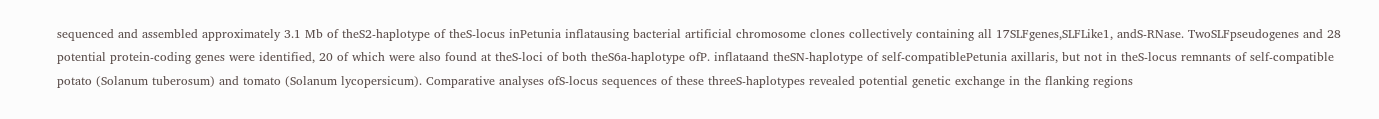sequenced and assembled approximately 3.1 Mb of theS2‐haplotype of theS‐locus inPetunia inflatausing bacterial artificial chromosome clones collectively containing all 17SLFgenes,SLFLike1, andS‐RNase. TwoSLFpseudogenes and 28 potential protein‐coding genes were identified, 20 of which were also found at theS‐loci of both theS6a‐haplotype ofP. inflataand theSN‐haplotype of self‐compatiblePetunia axillaris, but not in theS‐locus remnants of self‐compatible potato (Solanum tuberosum) and tomato (Solanum lycopersicum). Comparative analyses ofS‐locus sequences of these threeS‐haplotypes revealed potential genetic exchange in the flanking regions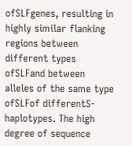ofSLFgenes, resulting in highly similar flanking regions between different types ofSLFand between alleles of the same type ofSLFof differentS‐haplotypes. The high degree of sequence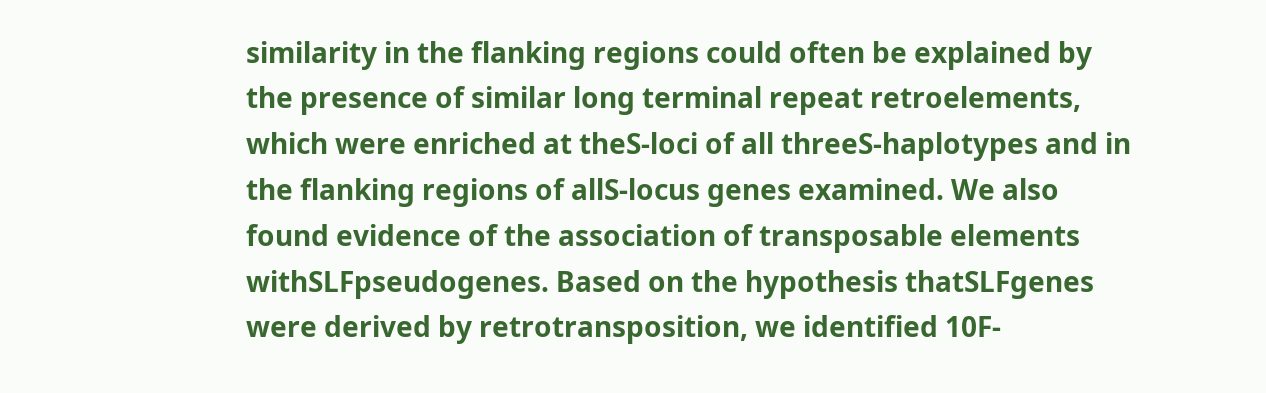similarity in the flanking regions could often be explained by the presence of similar long terminal repeat retroelements, which were enriched at theS‐loci of all threeS‐haplotypes and in the flanking regions of allS‐locus genes examined. We also found evidence of the association of transposable elements withSLFpseudogenes. Based on the hypothesis thatSLFgenes were derived by retrotransposition, we identified 10F‐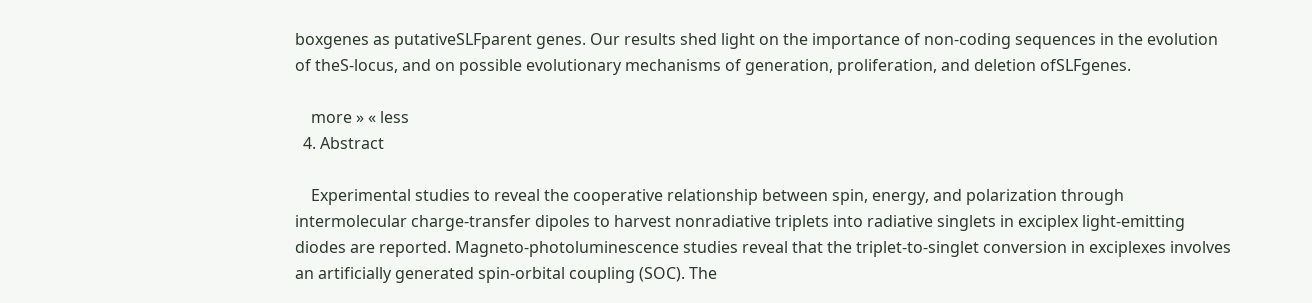boxgenes as putativeSLFparent genes. Our results shed light on the importance of non‐coding sequences in the evolution of theS‐locus, and on possible evolutionary mechanisms of generation, proliferation, and deletion ofSLFgenes.

    more » « less
  4. Abstract

    Experimental studies to reveal the cooperative relationship between spin, energy, and polarization through intermolecular charge‐transfer dipoles to harvest nonradiative triplets into radiative singlets in exciplex light‐emitting diodes are reported. Magneto‐photoluminescence studies reveal that the triplet‐to‐singlet conversion in exciplexes involves an artificially generated spin‐orbital coupling (SOC). The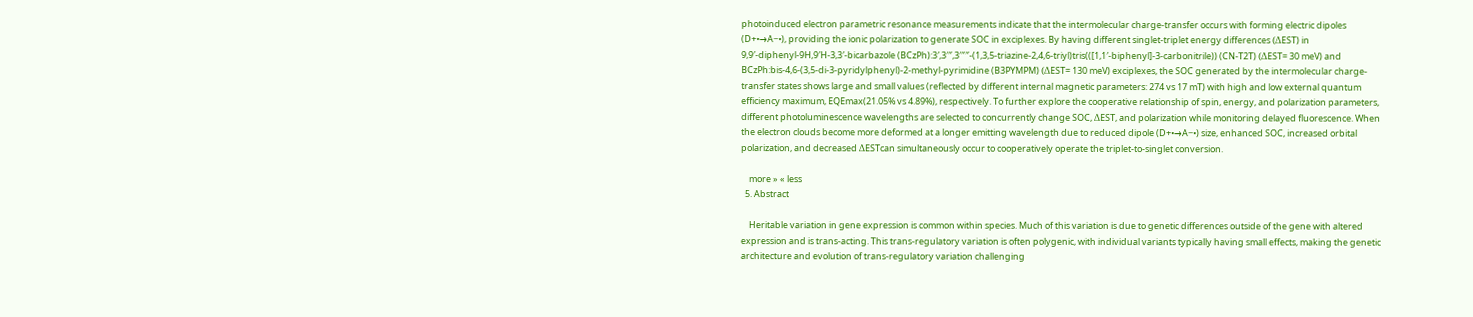photoinduced electron parametric resonance measurements indicate that the intermolecular charge‐transfer occurs with forming electric dipoles (D+•→A−•), providing the ionic polarization to generate SOC in exciplexes. By having different singlet‐triplet energy differences (ΔEST) in 9,9′‐diphenyl‐9H,9′H‐3,3′‐bicarbazole (BCzPh):3′,3′″,3′″″‐(1,3,5‐triazine‐2,4,6‐triyl)tris(([1,1′‐biphenyl]‐3‐carbonitrile)) (CN‐T2T) (ΔEST= 30 meV) and BCzPh:bis‐4,6‐(3,5‐di‐3‐pyridylphenyl)‐2‐methyl‐pyrimidine (B3PYMPM) (ΔEST= 130 meV) exciplexes, the SOC generated by the intermolecular charge‐transfer states shows large and small values (reflected by different internal magnetic parameters: 274 vs 17 mT) with high and low external quantum efficiency maximum, EQEmax(21.05% vs 4.89%), respectively. To further explore the cooperative relationship of spin, energy, and polarization parameters, different photoluminescence wavelengths are selected to concurrently change SOC, ΔEST, and polarization while monitoring delayed fluorescence. When the electron clouds become more deformed at a longer emitting wavelength due to reduced dipole (D+•→A−•) size, enhanced SOC, increased orbital polarization, and decreased ΔESTcan simultaneously occur to cooperatively operate the triplet‐to‐singlet conversion.

    more » « less
  5. Abstract

    Heritable variation in gene expression is common within species. Much of this variation is due to genetic differences outside of the gene with altered expression and is trans-acting. This trans-regulatory variation is often polygenic, with individual variants typically having small effects, making the genetic architecture and evolution of trans-regulatory variation challenging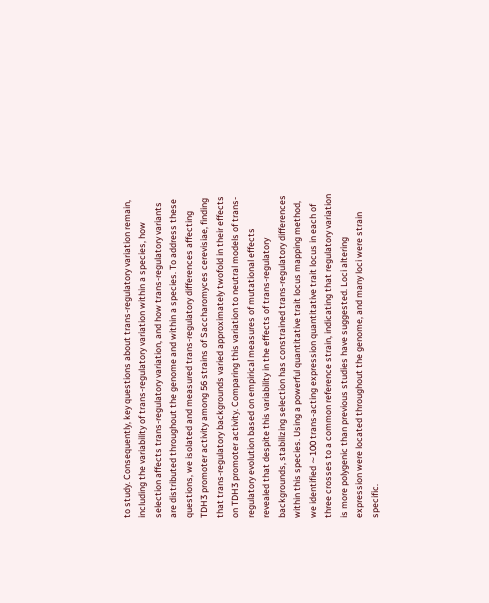to study. Consequently, key questions about trans-regulatory variation remain, including the variability of trans-regulatory variation within a species, how selection affects trans-regulatory variation, and how trans-regulatory variants are distributed throughout the genome and within a species. To address these questions, we isolated and measured trans-regulatory differences affecting TDH3 promoter activity among 56 strains of Saccharomyces cerevisiae, finding that trans-regulatory backgrounds varied approximately twofold in their effects on TDH3 promoter activity. Comparing this variation to neutral models of trans-regulatory evolution based on empirical measures of mutational effects revealed that despite this variability in the effects of trans-regulatory backgrounds, stabilizing selection has constrained trans-regulatory differences within this species. Using a powerful quantitative trait locus mapping method, we identified ∼100 trans-acting expression quantitative trait locus in each of three crosses to a common reference strain, indicating that regulatory variation is more polygenic than previous studies have suggested. Loci altering expression were located throughout the genome, and many loci were strain specific.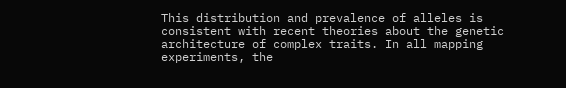This distribution and prevalence of alleles is consistent with recent theories about the genetic architecture of complex traits. In all mapping experiments, the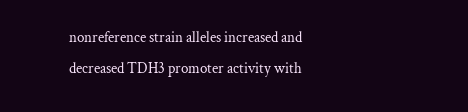nonreference strain alleles increased and decreased TDH3 promoter activity with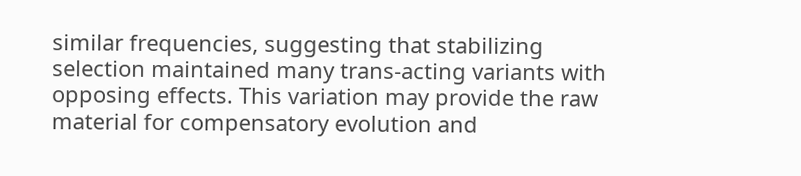similar frequencies, suggesting that stabilizing selection maintained many trans-acting variants with opposing effects. This variation may provide the raw material for compensatory evolution and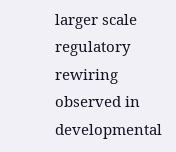larger scale regulatory rewiring observed in developmental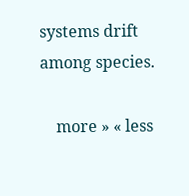systems drift among species.

    more » « less